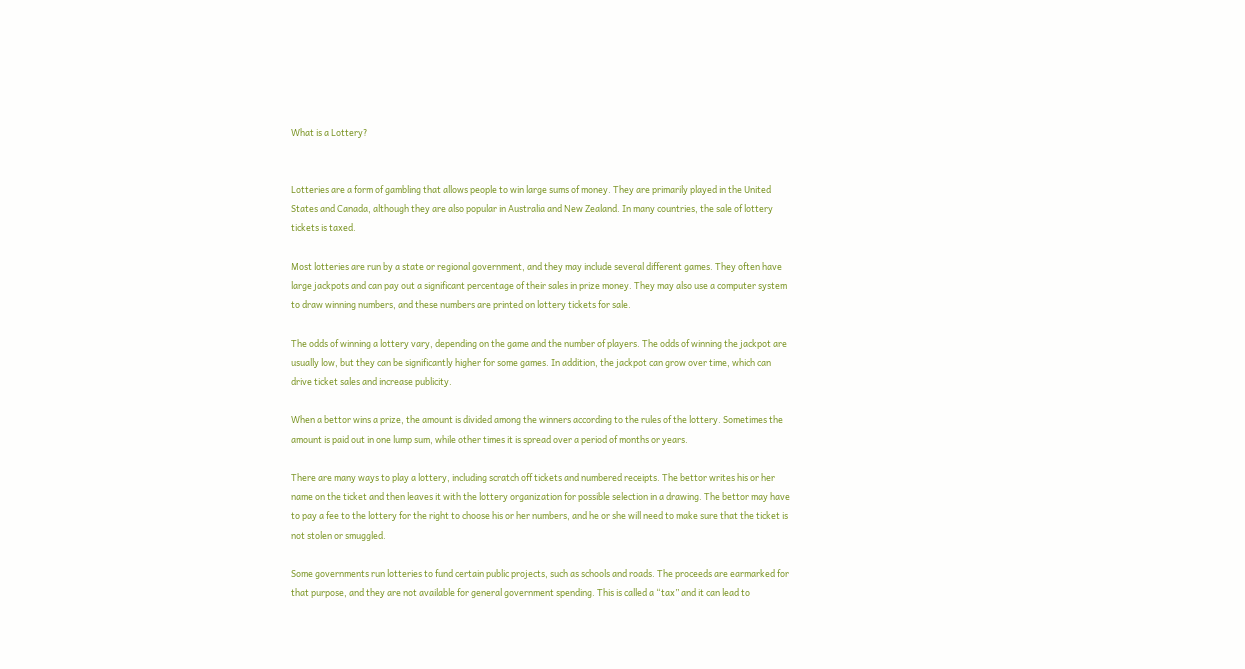What is a Lottery?


Lotteries are a form of gambling that allows people to win large sums of money. They are primarily played in the United States and Canada, although they are also popular in Australia and New Zealand. In many countries, the sale of lottery tickets is taxed.

Most lotteries are run by a state or regional government, and they may include several different games. They often have large jackpots and can pay out a significant percentage of their sales in prize money. They may also use a computer system to draw winning numbers, and these numbers are printed on lottery tickets for sale.

The odds of winning a lottery vary, depending on the game and the number of players. The odds of winning the jackpot are usually low, but they can be significantly higher for some games. In addition, the jackpot can grow over time, which can drive ticket sales and increase publicity.

When a bettor wins a prize, the amount is divided among the winners according to the rules of the lottery. Sometimes the amount is paid out in one lump sum, while other times it is spread over a period of months or years.

There are many ways to play a lottery, including scratch off tickets and numbered receipts. The bettor writes his or her name on the ticket and then leaves it with the lottery organization for possible selection in a drawing. The bettor may have to pay a fee to the lottery for the right to choose his or her numbers, and he or she will need to make sure that the ticket is not stolen or smuggled.

Some governments run lotteries to fund certain public projects, such as schools and roads. The proceeds are earmarked for that purpose, and they are not available for general government spending. This is called a “tax” and it can lead to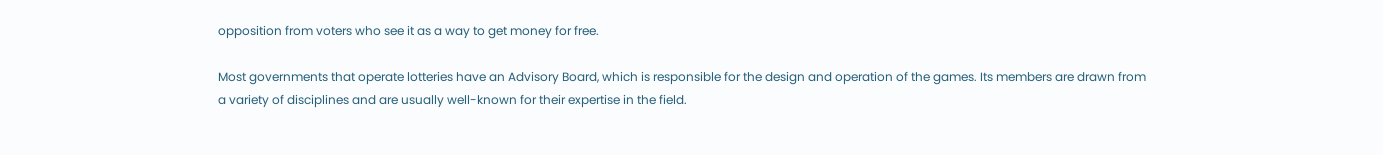opposition from voters who see it as a way to get money for free.

Most governments that operate lotteries have an Advisory Board, which is responsible for the design and operation of the games. Its members are drawn from a variety of disciplines and are usually well-known for their expertise in the field.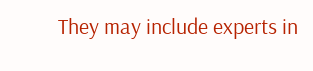They may include experts in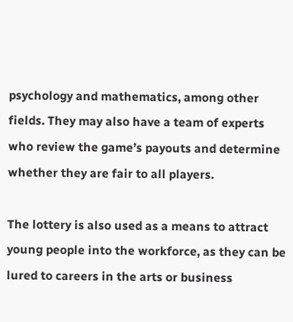psychology and mathematics, among other fields. They may also have a team of experts who review the game’s payouts and determine whether they are fair to all players.

The lottery is also used as a means to attract young people into the workforce, as they can be lured to careers in the arts or business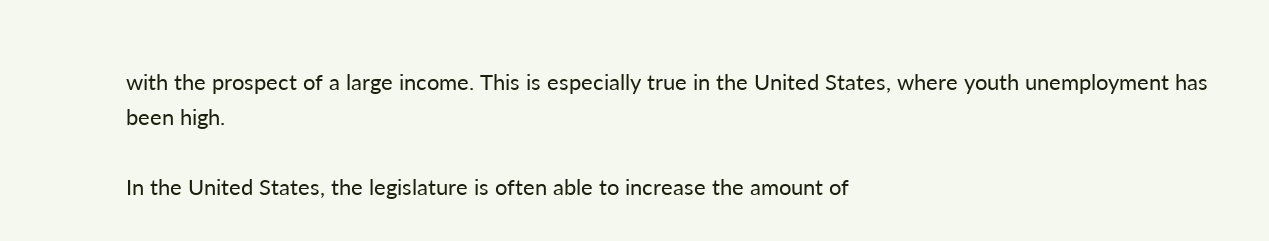with the prospect of a large income. This is especially true in the United States, where youth unemployment has been high.

In the United States, the legislature is often able to increase the amount of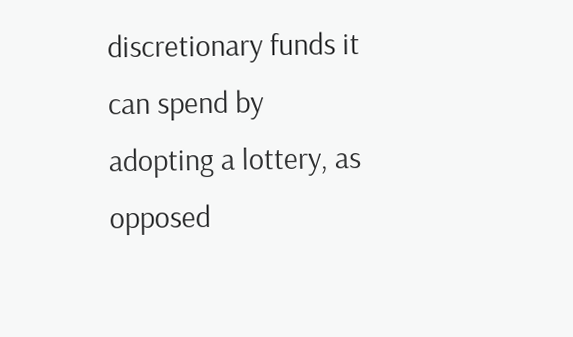discretionary funds it can spend by adopting a lottery, as opposed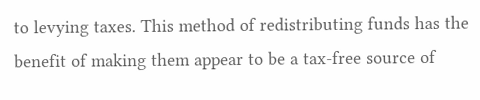to levying taxes. This method of redistributing funds has the benefit of making them appear to be a tax-free source of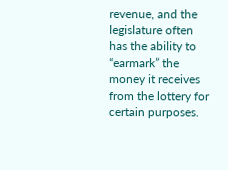revenue, and the legislature often has the ability to “earmark” the money it receives from the lottery for certain purposes.